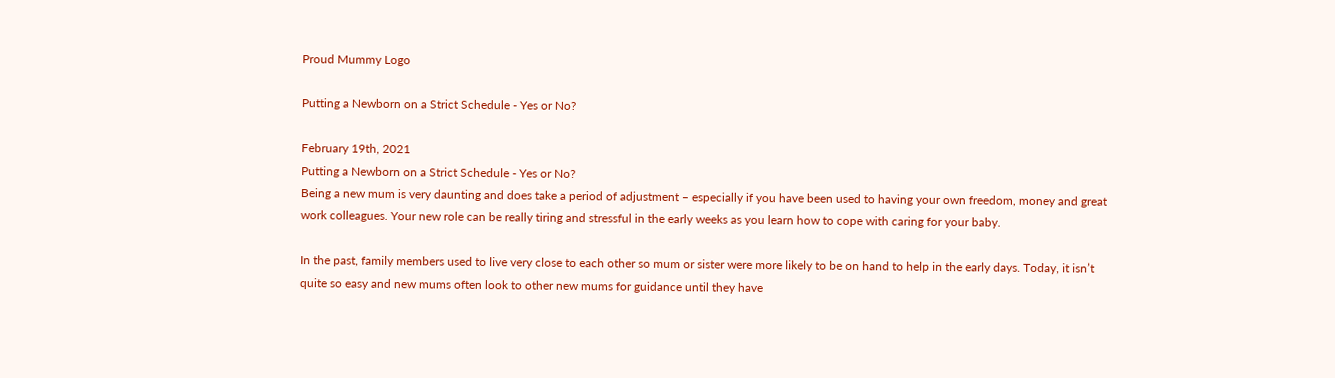Proud Mummy Logo

Putting a Newborn on a Strict Schedule - Yes or No?

February 19th, 2021
Putting a Newborn on a Strict Schedule - Yes or No?
Being a new mum is very daunting and does take a period of adjustment – especially if you have been used to having your own freedom, money and great work colleagues. Your new role can be really tiring and stressful in the early weeks as you learn how to cope with caring for your baby.

In the past, family members used to live very close to each other so mum or sister were more likely to be on hand to help in the early days. Today, it isn’t quite so easy and new mums often look to other new mums for guidance until they have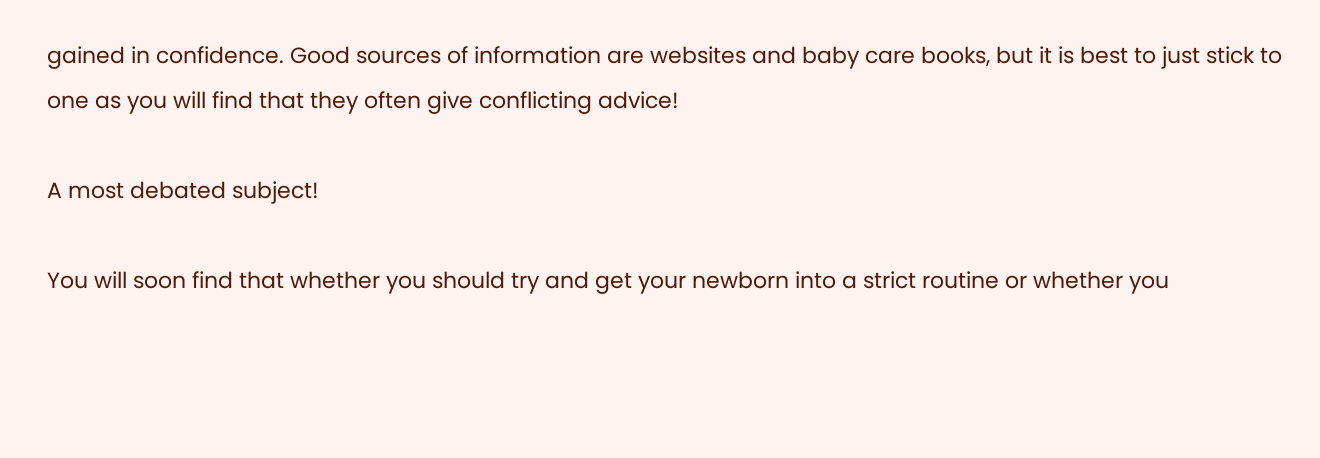gained in confidence. Good sources of information are websites and baby care books, but it is best to just stick to one as you will find that they often give conflicting advice!

A most debated subject!

You will soon find that whether you should try and get your newborn into a strict routine or whether you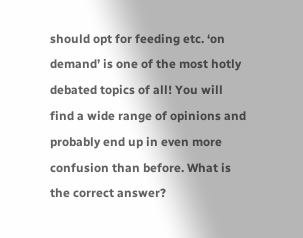should opt for feeding etc. ‘on demand’ is one of the most hotly debated topics of all! You will find a wide range of opinions and probably end up in even more confusion than before. What is the correct answer?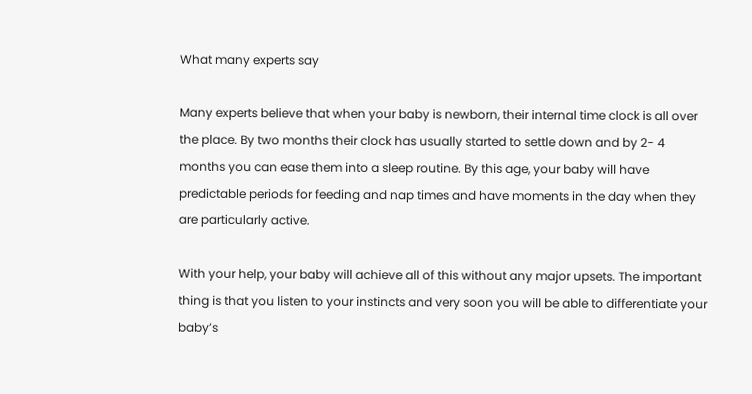What many experts say

Many experts believe that when your baby is newborn, their internal time clock is all over the place. By two months their clock has usually started to settle down and by 2- 4 months you can ease them into a sleep routine. By this age, your baby will have predictable periods for feeding and nap times and have moments in the day when they are particularly active.

With your help, your baby will achieve all of this without any major upsets. The important thing is that you listen to your instincts and very soon you will be able to differentiate your baby’s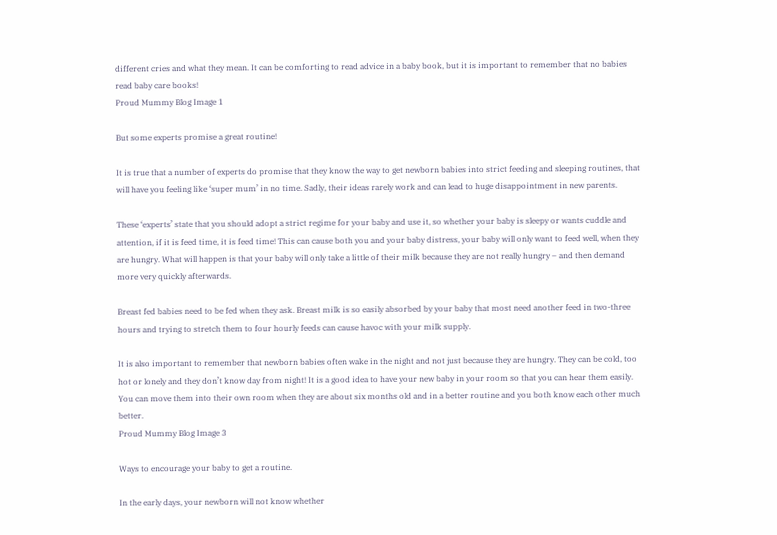different cries and what they mean. It can be comforting to read advice in a baby book, but it is important to remember that no babies read baby care books!
Proud Mummy Blog Image 1

But some experts promise a great routine!

It is true that a number of experts do promise that they know the way to get newborn babies into strict feeding and sleeping routines, that will have you feeling like ‘super mum’ in no time. Sadly, their ideas rarely work and can lead to huge disappointment in new parents.

These ‘experts’ state that you should adopt a strict regime for your baby and use it, so whether your baby is sleepy or wants cuddle and attention, if it is feed time, it is feed time! This can cause both you and your baby distress, your baby will only want to feed well, when they are hungry. What will happen is that your baby will only take a little of their milk because they are not really hungry – and then demand more very quickly afterwards.

Breast fed babies need to be fed when they ask. Breast milk is so easily absorbed by your baby that most need another feed in two-three hours and trying to stretch them to four hourly feeds can cause havoc with your milk supply.

It is also important to remember that newborn babies often wake in the night and not just because they are hungry. They can be cold, too hot or lonely and they don’t know day from night! It is a good idea to have your new baby in your room so that you can hear them easily. You can move them into their own room when they are about six months old and in a better routine and you both know each other much better.
Proud Mummy Blog Image 3

Ways to encourage your baby to get a routine.

In the early days, your newborn will not know whether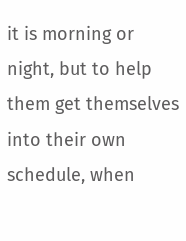it is morning or night, but to help them get themselves into their own schedule, when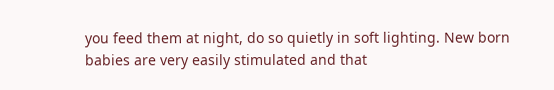you feed them at night, do so quietly in soft lighting. New born babies are very easily stimulated and that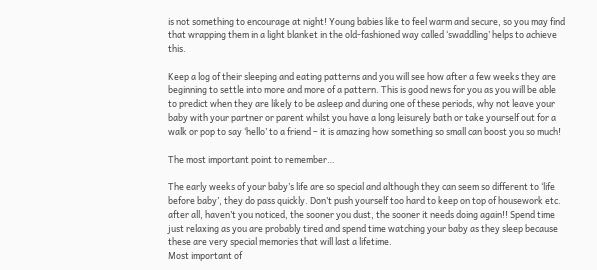is not something to encourage at night! Young babies like to feel warm and secure, so you may find that wrapping them in a light blanket in the old-fashioned way called ‘swaddling’ helps to achieve this.

Keep a log of their sleeping and eating patterns and you will see how after a few weeks they are beginning to settle into more and more of a pattern. This is good news for you as you will be able to predict when they are likely to be asleep and during one of these periods, why not leave your baby with your partner or parent whilst you have a long leisurely bath or take yourself out for a walk or pop to say ‘hello’ to a friend – it is amazing how something so small can boost you so much!

The most important point to remember…

The early weeks of your baby’s life are so special and although they can seem so different to ‘life before baby’, they do pass quickly. Don’t push yourself too hard to keep on top of housework etc. after all, haven’t you noticed, the sooner you dust, the sooner it needs doing again!! Spend time just relaxing as you are probably tired and spend time watching your baby as they sleep because these are very special memories that will last a lifetime.
Most important of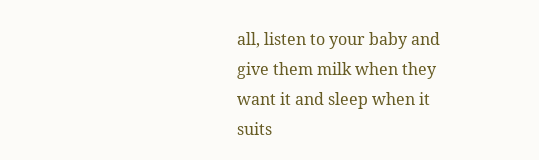all, listen to your baby and give them milk when they want it and sleep when it suits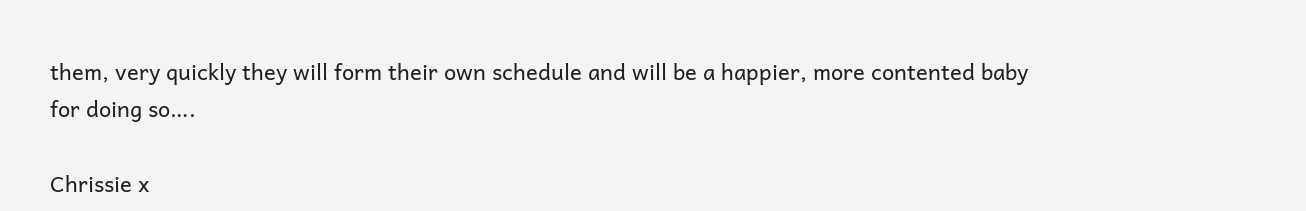them, very quickly they will form their own schedule and will be a happier, more contented baby for doing so….

Chrissie x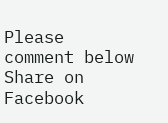Please comment below
Share on Facebook